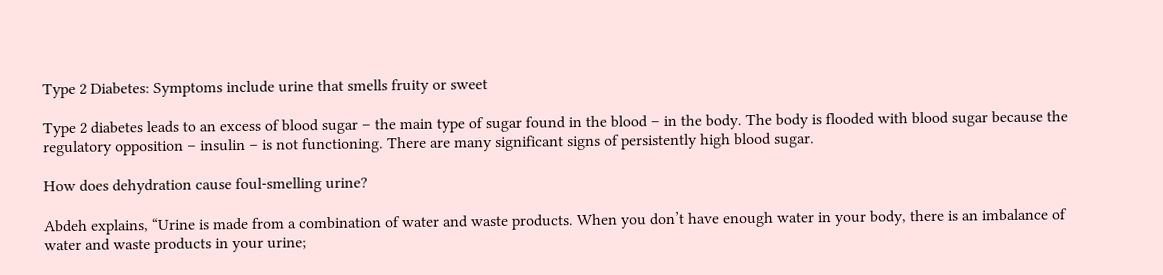Type 2 Diabetes: Symptoms include urine that smells fruity or sweet

Type 2 diabetes leads to an excess of blood sugar – the main type of sugar found in the blood – in the body. The body is flooded with blood sugar because the regulatory opposition – insulin – is not functioning. There are many significant signs of persistently high blood sugar.

How does dehydration cause foul-smelling urine?

Abdeh explains, “Urine is made from a combination of water and waste products. When you don’t have enough water in your body, there is an imbalance of water and waste products in your urine;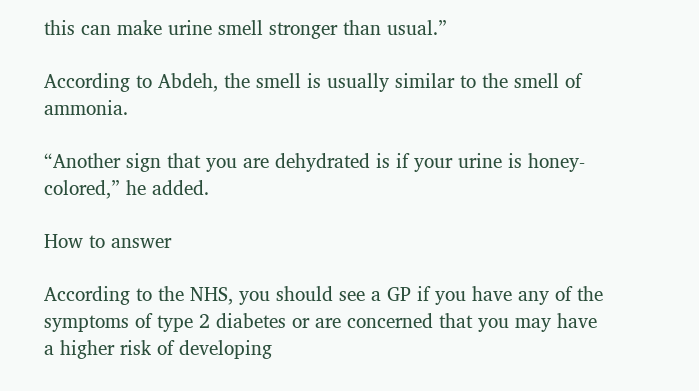this can make urine smell stronger than usual.”

According to Abdeh, the smell is usually similar to the smell of ammonia.

“Another sign that you are dehydrated is if your urine is honey-colored,” he added.

How to answer

According to the NHS, you should see a GP if you have any of the symptoms of type 2 diabetes or are concerned that you may have a higher risk of developing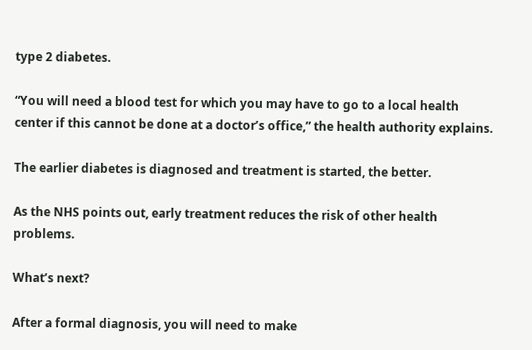type 2 diabetes.

“You will need a blood test for which you may have to go to a local health center if this cannot be done at a doctor’s office,” the health authority explains.

The earlier diabetes is diagnosed and treatment is started, the better.

As the NHS points out, early treatment reduces the risk of other health problems.

What’s next?

After a formal diagnosis, you will need to make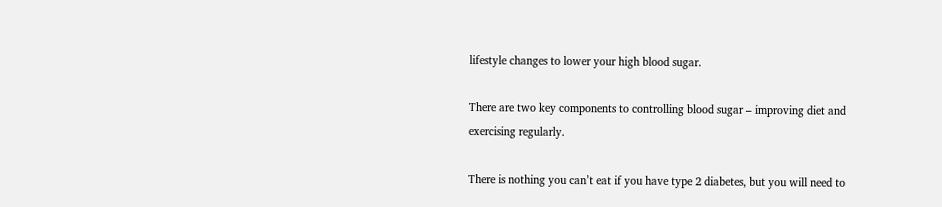lifestyle changes to lower your high blood sugar.

There are two key components to controlling blood sugar – improving diet and exercising regularly.

There is nothing you can’t eat if you have type 2 diabetes, but you will need to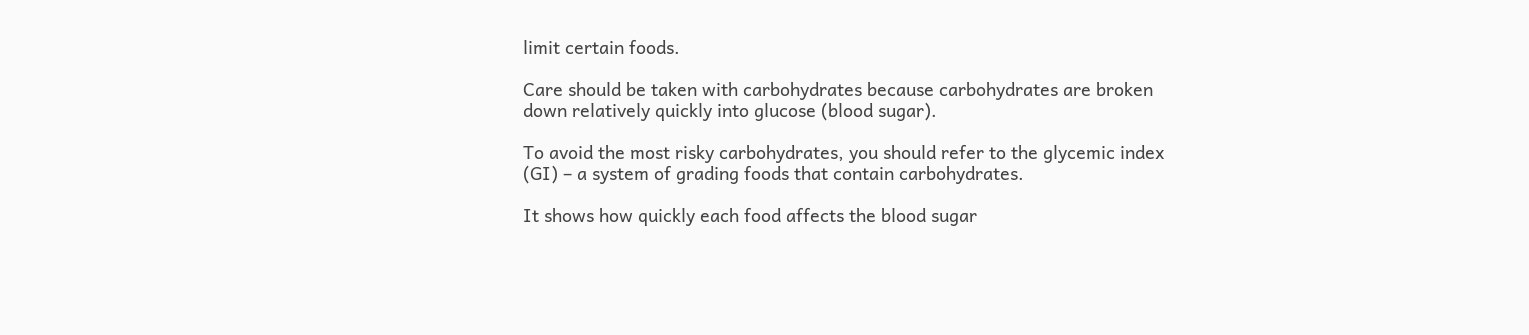limit certain foods.

Care should be taken with carbohydrates because carbohydrates are broken down relatively quickly into glucose (blood sugar).

To avoid the most risky carbohydrates, you should refer to the glycemic index (GI) – a system of grading foods that contain carbohydrates.

It shows how quickly each food affects the blood sugar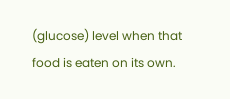(glucose) level when that food is eaten on its own.